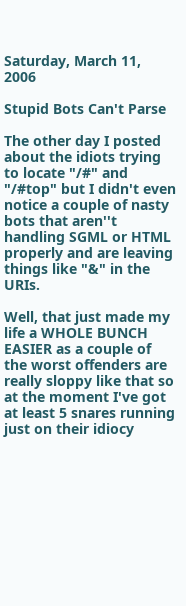Saturday, March 11, 2006

Stupid Bots Can't Parse

The other day I posted about the idiots trying to locate "/#" and "/#top" but I didn't even notice a couple of nasty bots that aren''t handling SGML or HTML properly and are leaving things like "&" in the URIs.

Well, that just made my life a WHOLE BUNCH EASIER as a couple of the worst offenders are really sloppy like that so at the moment I've got at least 5 snares running just on their idiocy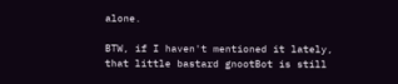alone.

BTW, if I haven't mentioned it lately, that little bastard gnootBot is still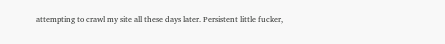attempting to crawl my site all these days later. Persistent little fucker,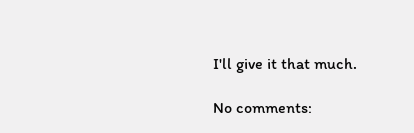I'll give it that much.

No comments: